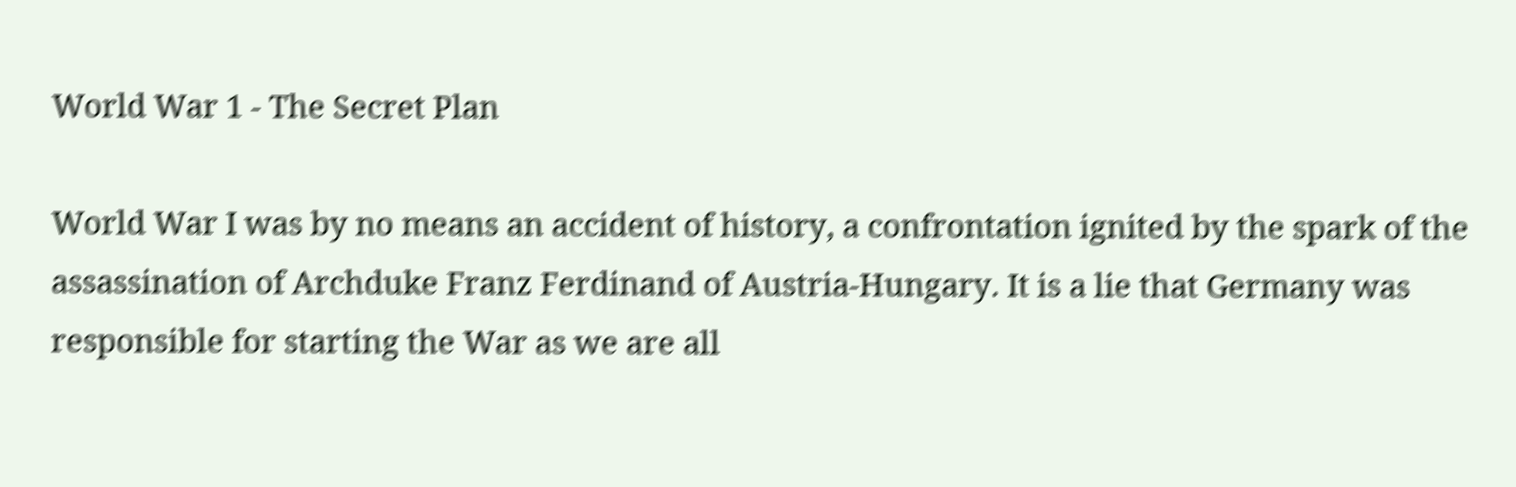World War 1 - The Secret Plan

World War I was by no means an accident of history, a confrontation ignited by the spark of the assassination of Archduke Franz Ferdinand of Austria-Hungary. It is a lie that Germany was responsible for starting the War as we are all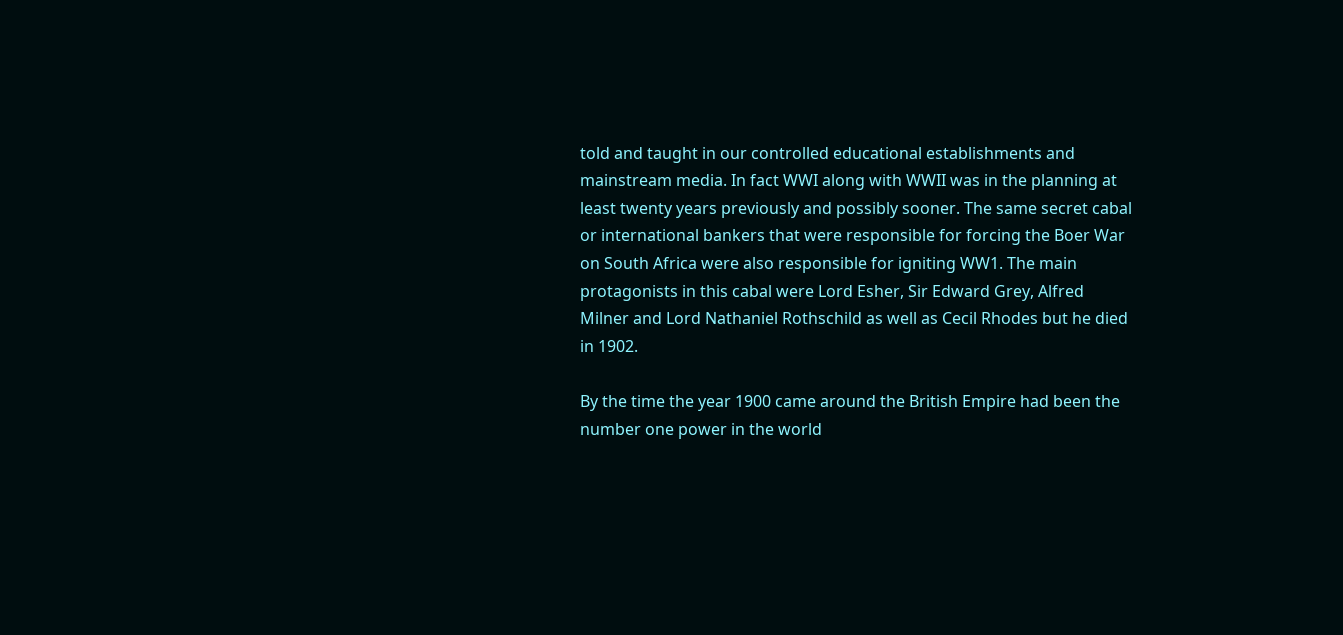told and taught in our controlled educational establishments and mainstream media. In fact WWI along with WWII was in the planning at least twenty years previously and possibly sooner. The same secret cabal or international bankers that were responsible for forcing the Boer War on South Africa were also responsible for igniting WW1. The main protagonists in this cabal were Lord Esher, Sir Edward Grey, Alfred
Milner and Lord Nathaniel Rothschild as well as Cecil Rhodes but he died in 1902.

By the time the year 1900 came around the British Empire had been the number one power in the world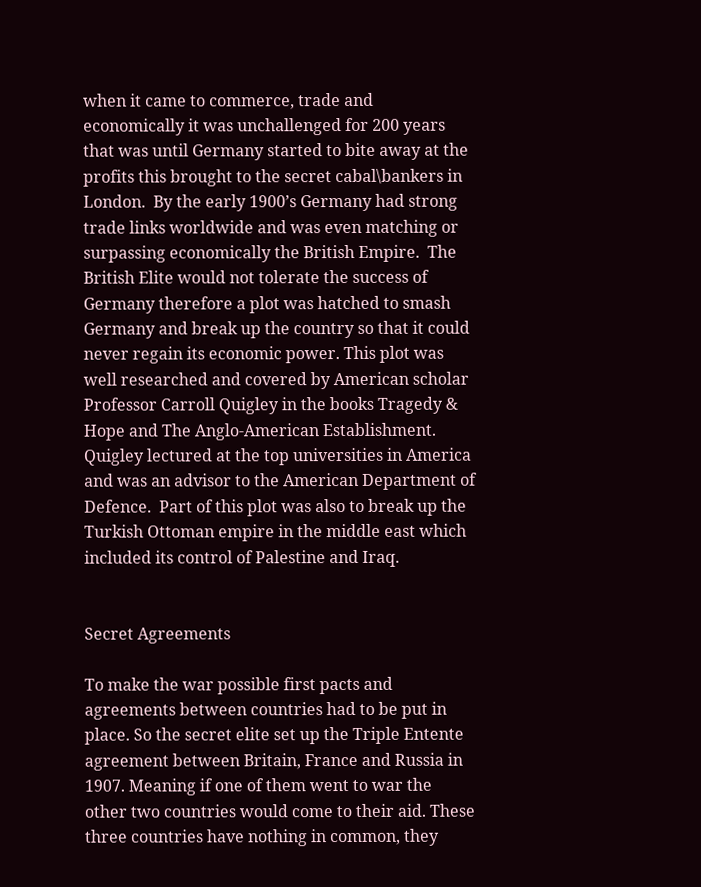when it came to commerce, trade and economically it was unchallenged for 200 years that was until Germany started to bite away at the profits this brought to the secret cabal\bankers in London.  By the early 1900’s Germany had strong trade links worldwide and was even matching or surpassing economically the British Empire.  The British Elite would not tolerate the success of Germany therefore a plot was hatched to smash Germany and break up the country so that it could never regain its economic power. This plot was well researched and covered by American scholar Professor Carroll Quigley in the books Tragedy & Hope and The Anglo-American Establishment.  Quigley lectured at the top universities in America and was an advisor to the American Department of Defence.  Part of this plot was also to break up the Turkish Ottoman empire in the middle east which included its control of Palestine and Iraq.


Secret Agreements

To make the war possible first pacts and agreements between countries had to be put in place. So the secret elite set up the Triple Entente agreement between Britain, France and Russia in 1907. Meaning if one of them went to war the other two countries would come to their aid. These three countries have nothing in common, they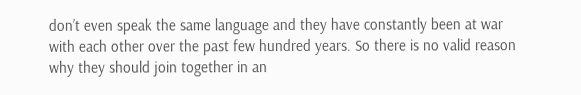don’t even speak the same language and they have constantly been at war with each other over the past few hundred years. So there is no valid reason why they should join together in an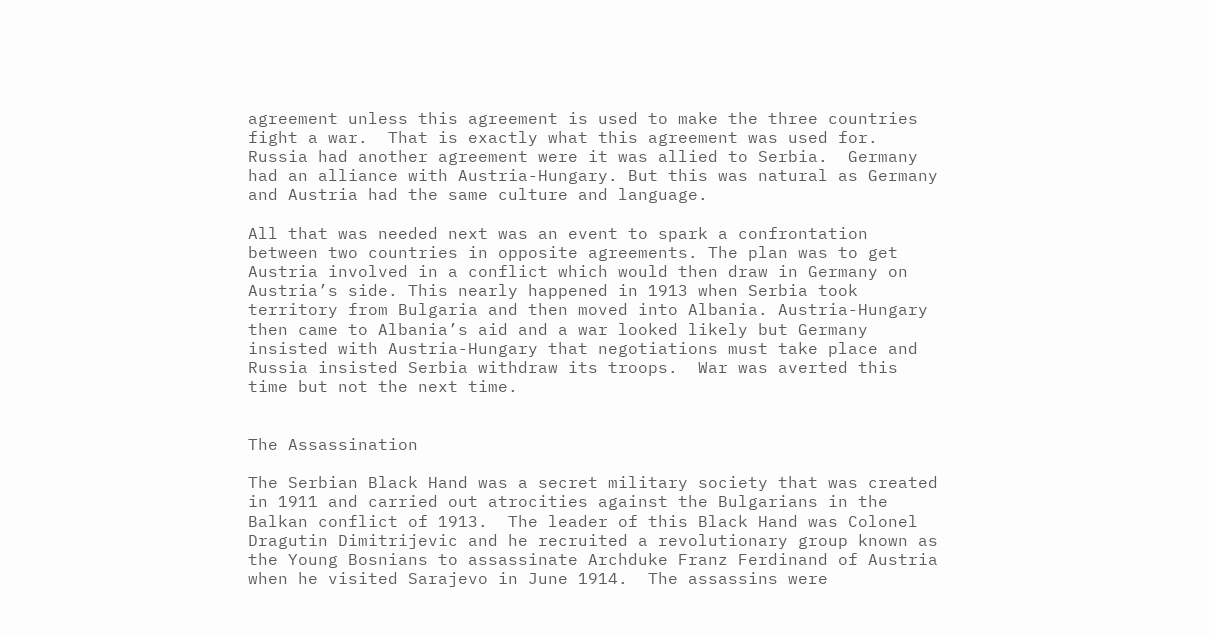agreement unless this agreement is used to make the three countries fight a war.  That is exactly what this agreement was used for.  Russia had another agreement were it was allied to Serbia.  Germany had an alliance with Austria-Hungary. But this was natural as Germany and Austria had the same culture and language.

All that was needed next was an event to spark a confrontation between two countries in opposite agreements. The plan was to get Austria involved in a conflict which would then draw in Germany on Austria’s side. This nearly happened in 1913 when Serbia took territory from Bulgaria and then moved into Albania. Austria-Hungary then came to Albania’s aid and a war looked likely but Germany insisted with Austria-Hungary that negotiations must take place and Russia insisted Serbia withdraw its troops.  War was averted this time but not the next time.


The Assassination

The Serbian Black Hand was a secret military society that was created in 1911 and carried out atrocities against the Bulgarians in the Balkan conflict of 1913.  The leader of this Black Hand was Colonel Dragutin Dimitrijevic and he recruited a revolutionary group known as the Young Bosnians to assassinate Archduke Franz Ferdinand of Austria when he visited Sarajevo in June 1914.  The assassins were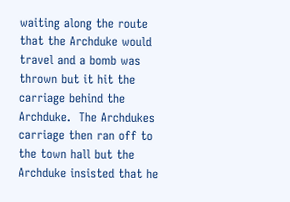waiting along the route that the Archduke would travel and a bomb was thrown but it hit the carriage behind the Archduke.  The Archdukes carriage then ran off to the town hall but the Archduke insisted that he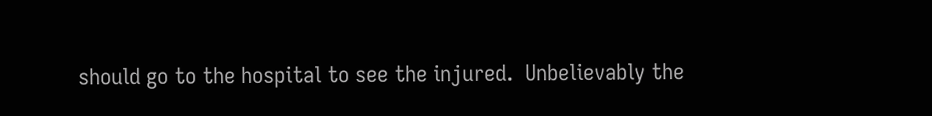should go to the hospital to see the injured.  Unbelievably the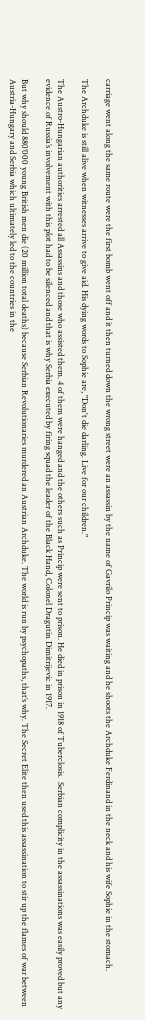carriage went along the same route were the first bomb went off and it then turned down the wrong street were an assassin by the name of Gavrilo Princip was waiting and he shoots the Archduke Ferdinand in the neck and his wife Sophie in the stomach.

The Archduke is still alive when witnesses arrive to give aid. His dying words to Sophie are, "Don't die darling. Live for our children."

The Austro-Hungarian authorities arrested all Assassins and those who assisted them. 4 of them were hanged and the others such as Princip were sent to prison. He died in prison in 1918 of Tuberclosis.  Serbian complicity in the assassinations was easily proved but any evidence of Russia’s involvement with this plot had to be silenced and that is why Serbia executed by firing squad the leader of the Black Hand, Colonel Dragutin Dimitrijevic in 1917.

But why should 880’000 young British men die (20 million total deaths) because Serbian Revolutionaries murdered an Austrian Archduke. The world is run by psychopaths, that’s why. The Secret Elite then used this assassination to stir up the flames of war between Austria-Hungary and Serbia which ultimately led to the countries in the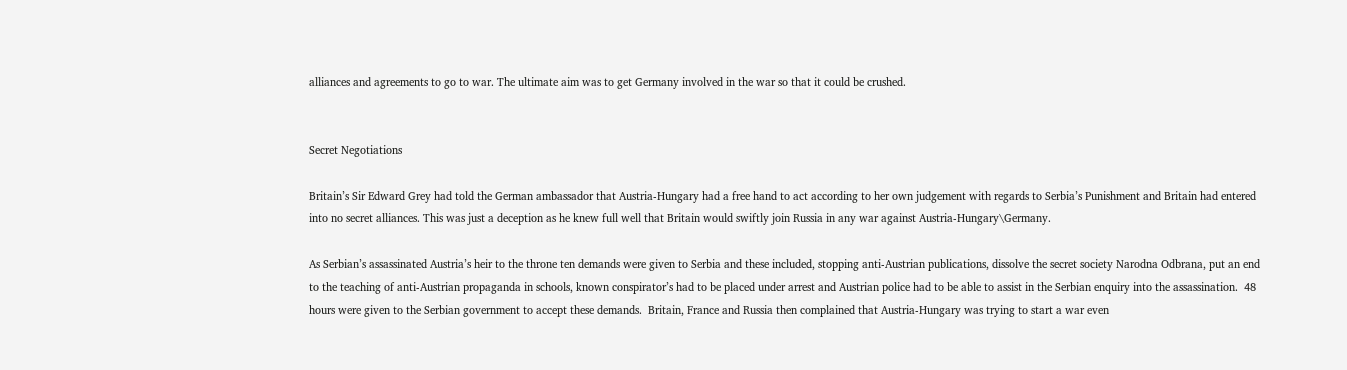alliances and agreements to go to war. The ultimate aim was to get Germany involved in the war so that it could be crushed.


Secret Negotiations

Britain’s Sir Edward Grey had told the German ambassador that Austria-Hungary had a free hand to act according to her own judgement with regards to Serbia’s Punishment and Britain had entered into no secret alliances. This was just a deception as he knew full well that Britain would swiftly join Russia in any war against Austria-Hungary\Germany.

As Serbian’s assassinated Austria’s heir to the throne ten demands were given to Serbia and these included, stopping anti-Austrian publications, dissolve the secret society Narodna Odbrana, put an end to the teaching of anti-Austrian propaganda in schools, known conspirator’s had to be placed under arrest and Austrian police had to be able to assist in the Serbian enquiry into the assassination.  48 hours were given to the Serbian government to accept these demands.  Britain, France and Russia then complained that Austria-Hungary was trying to start a war even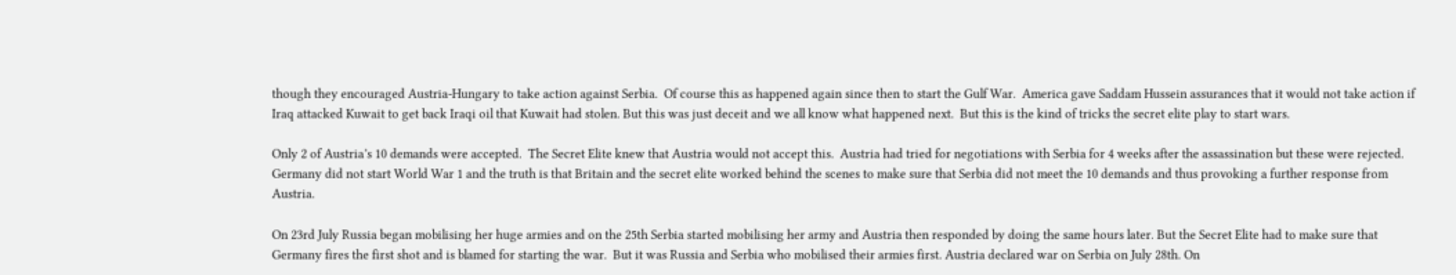though they encouraged Austria-Hungary to take action against Serbia.  Of course this as happened again since then to start the Gulf War.  America gave Saddam Hussein assurances that it would not take action if Iraq attacked Kuwait to get back Iraqi oil that Kuwait had stolen. But this was just deceit and we all know what happened next.  But this is the kind of tricks the secret elite play to start wars.

Only 2 of Austria’s 10 demands were accepted.  The Secret Elite knew that Austria would not accept this.  Austria had tried for negotiations with Serbia for 4 weeks after the assassination but these were rejected.  Germany did not start World War 1 and the truth is that Britain and the secret elite worked behind the scenes to make sure that Serbia did not meet the 10 demands and thus provoking a further response from Austria.

On 23rd July Russia began mobilising her huge armies and on the 25th Serbia started mobilising her army and Austria then responded by doing the same hours later. But the Secret Elite had to make sure that Germany fires the first shot and is blamed for starting the war.  But it was Russia and Serbia who mobilised their armies first. Austria declared war on Serbia on July 28th. On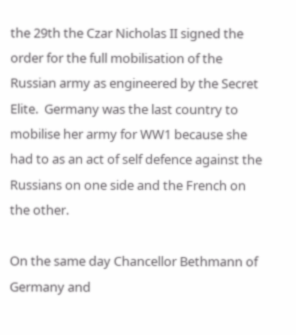the 29th the Czar Nicholas II signed the order for the full mobilisation of the Russian army as engineered by the Secret Elite.  Germany was the last country to mobilise her army for WW1 because she had to as an act of self defence against the Russians on one side and the French on the other.

On the same day Chancellor Bethmann of Germany and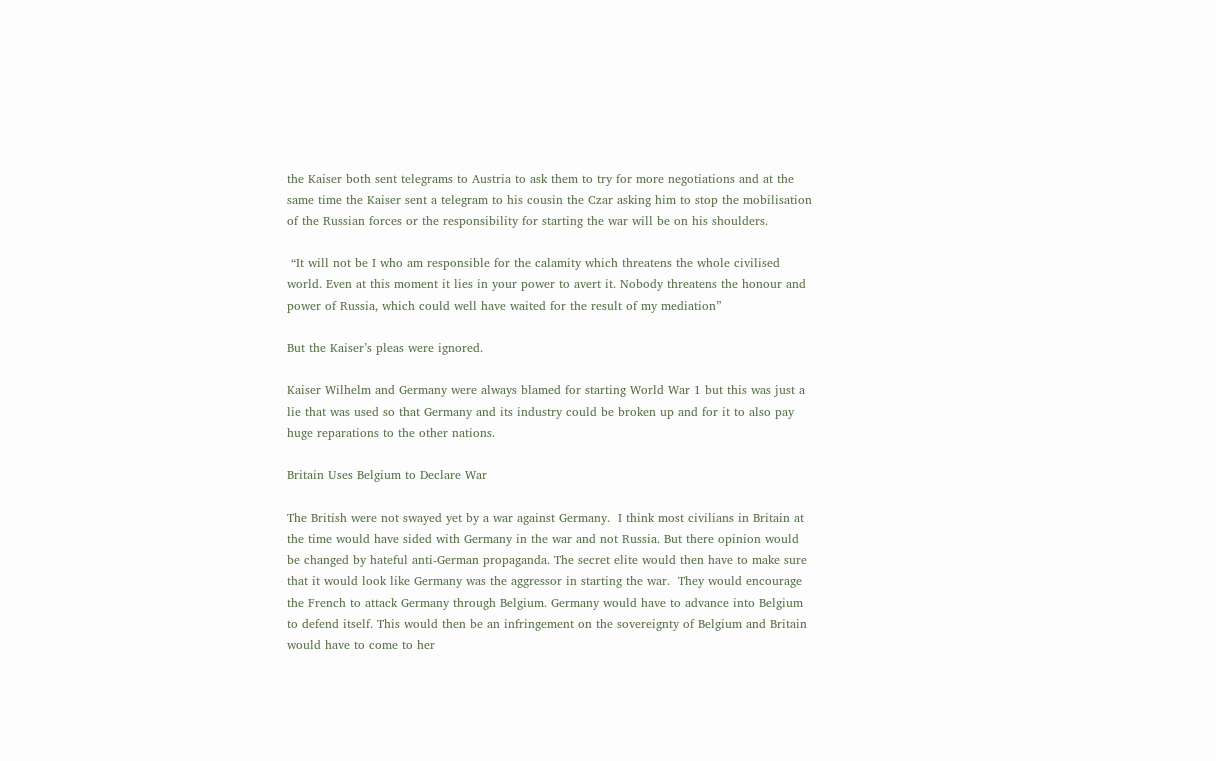the Kaiser both sent telegrams to Austria to ask them to try for more negotiations and at the same time the Kaiser sent a telegram to his cousin the Czar asking him to stop the mobilisation of the Russian forces or the responsibility for starting the war will be on his shoulders.

 “It will not be I who am responsible for the calamity which threatens the whole civilised world. Even at this moment it lies in your power to avert it. Nobody threatens the honour and power of Russia, which could well have waited for the result of my mediation”

But the Kaiser’s pleas were ignored.

Kaiser Wilhelm and Germany were always blamed for starting World War 1 but this was just a lie that was used so that Germany and its industry could be broken up and for it to also pay huge reparations to the other nations.

Britain Uses Belgium to Declare War

The British were not swayed yet by a war against Germany.  I think most civilians in Britain at the time would have sided with Germany in the war and not Russia. But there opinion would be changed by hateful anti-German propaganda. The secret elite would then have to make sure that it would look like Germany was the aggressor in starting the war.  They would encourage the French to attack Germany through Belgium. Germany would have to advance into Belgium to defend itself. This would then be an infringement on the sovereignty of Belgium and Britain would have to come to her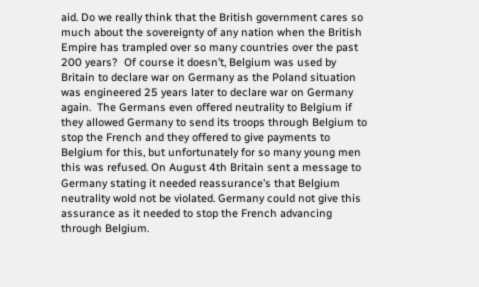aid. Do we really think that the British government cares so much about the sovereignty of any nation when the British Empire has trampled over so many countries over the past 200 years?  Of course it doesn’t, Belgium was used by Britain to declare war on Germany as the Poland situation was engineered 25 years later to declare war on Germany again.  The Germans even offered neutrality to Belgium if they allowed Germany to send its troops through Belgium to stop the French and they offered to give payments to Belgium for this, but unfortunately for so many young men this was refused. On August 4th Britain sent a message to Germany stating it needed reassurance’s that Belgium neutrality wold not be violated. Germany could not give this assurance as it needed to stop the French advancing through Belgium.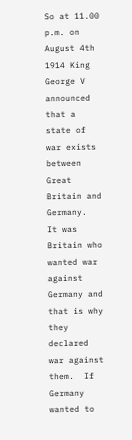So at 11.00 p.m. on August 4th 1914 King George V announced that a state of war exists between Great Britain and Germany.  It was Britain who wanted war against Germany and that is why they declared war against them.  If Germany wanted to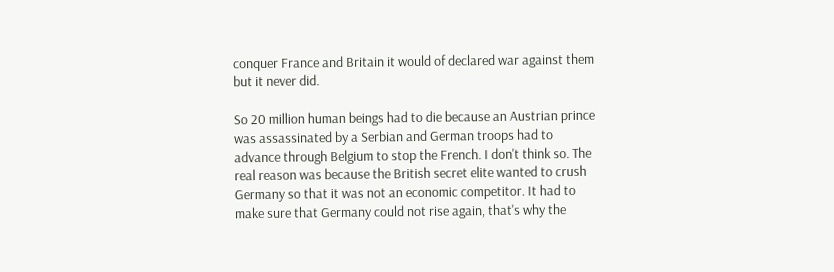conquer France and Britain it would of declared war against them but it never did.

So 20 million human beings had to die because an Austrian prince was assassinated by a Serbian and German troops had to advance through Belgium to stop the French. I don't think so. The real reason was because the British secret elite wanted to crush Germany so that it was not an economic competitor. It had to make sure that Germany could not rise again, that's why the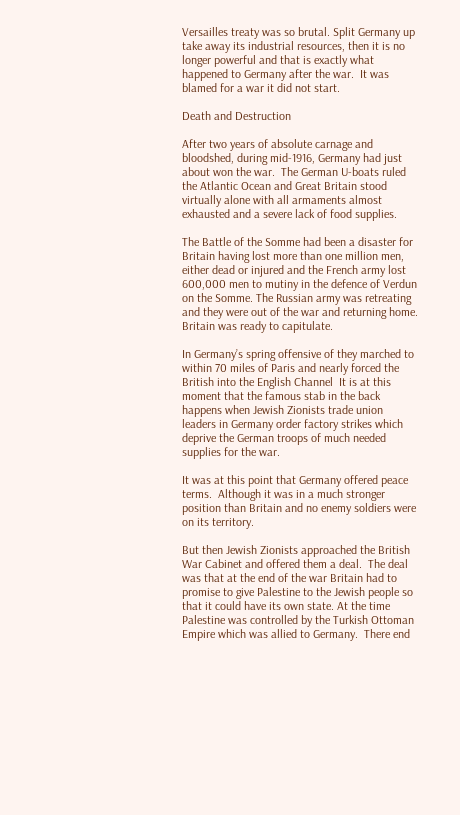Versailles treaty was so brutal. Split Germany up take away its industrial resources, then it is no longer powerful and that is exactly what happened to Germany after the war.  It was blamed for a war it did not start.

Death and Destruction

After two years of absolute carnage and bloodshed, during mid-1916, Germany had just about won the war.  The German U-boats ruled the Atlantic Ocean and Great Britain stood virtually alone with all armaments almost exhausted and a severe lack of food supplies.

The Battle of the Somme had been a disaster for Britain having lost more than one million men, either dead or injured and the French army lost 600,000 men to mutiny in the defence of Verdun on the Somme. The Russian army was retreating and they were out of the war and returning home. Britain was ready to capitulate.

In Germany’s spring offensive of they marched to within 70 miles of Paris and nearly forced the British into the English Channel  It is at this moment that the famous stab in the back happens when Jewish Zionists trade union leaders in Germany order factory strikes which deprive the German troops of much needed supplies for the war.

It was at this point that Germany offered peace terms.  Although it was in a much stronger position than Britain and no enemy soldiers were on its territory.

But then Jewish Zionists approached the British War Cabinet and offered them a deal.  The deal was that at the end of the war Britain had to promise to give Palestine to the Jewish people so that it could have its own state. At the time Palestine was controlled by the Turkish Ottoman Empire which was allied to Germany.  There end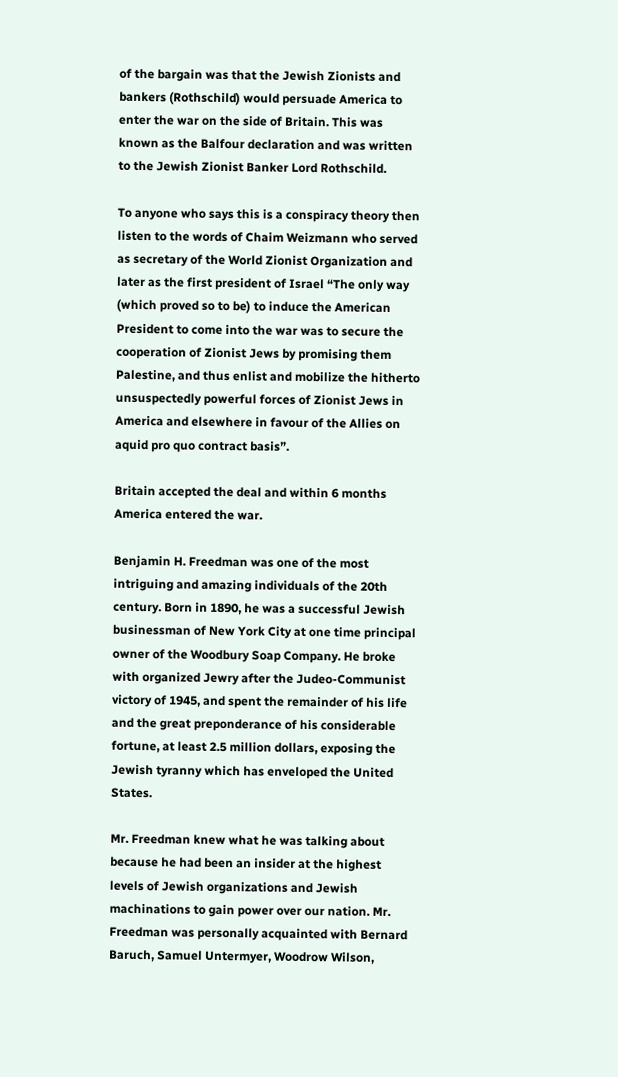of the bargain was that the Jewish Zionists and bankers (Rothschild) would persuade America to enter the war on the side of Britain. This was known as the Balfour declaration and was written to the Jewish Zionist Banker Lord Rothschild.

To anyone who says this is a conspiracy theory then listen to the words of Chaim Weizmann who served as secretary of the World Zionist Organization and later as the first president of Israel “The only way (which proved so to be) to induce the American President to come into the war was to secure the cooperation of Zionist Jews by promising them Palestine, and thus enlist and mobilize the hitherto unsuspectedly powerful forces of Zionist Jews in America and elsewhere in favour of the Allies on aquid pro quo contract basis”.

Britain accepted the deal and within 6 months America entered the war.

Benjamin H. Freedman was one of the most intriguing and amazing individuals of the 20th century. Born in 1890, he was a successful Jewish businessman of New York City at one time principal owner of the Woodbury Soap Company. He broke with organized Jewry after the Judeo-Communist victory of 1945, and spent the remainder of his life and the great preponderance of his considerable fortune, at least 2.5 million dollars, exposing the Jewish tyranny which has enveloped the United States.

Mr. Freedman knew what he was talking about because he had been an insider at the highest levels of Jewish organizations and Jewish machinations to gain power over our nation. Mr. Freedman was personally acquainted with Bernard Baruch, Samuel Untermyer, Woodrow Wilson,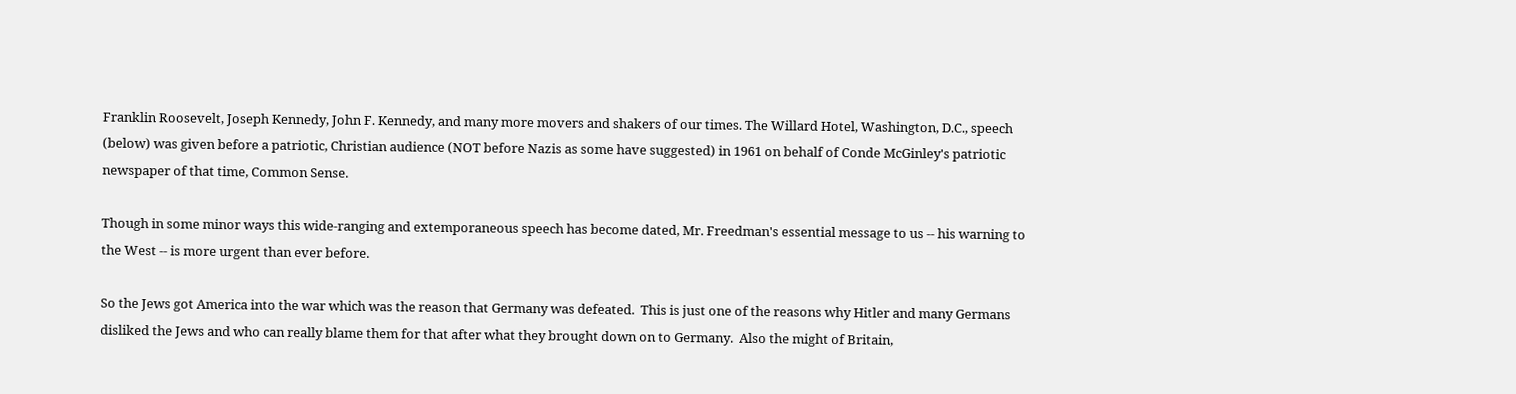Franklin Roosevelt, Joseph Kennedy, John F. Kennedy, and many more movers and shakers of our times. The Willard Hotel, Washington, D.C., speech (below) was given before a patriotic, Christian audience (NOT before Nazis as some have suggested) in 1961 on behalf of Conde McGinley's patriotic newspaper of that time, Common Sense.

Though in some minor ways this wide-ranging and extemporaneous speech has become dated, Mr. Freedman's essential message to us -- his warning to the West -- is more urgent than ever before.

So the Jews got America into the war which was the reason that Germany was defeated.  This is just one of the reasons why Hitler and many Germans disliked the Jews and who can really blame them for that after what they brought down on to Germany.  Also the might of Britain,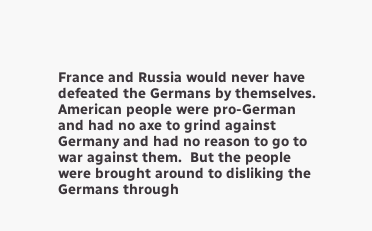France and Russia would never have defeated the Germans by themselves. American people were pro-German and had no axe to grind against Germany and had no reason to go to war against them.  But the people were brought around to disliking the Germans through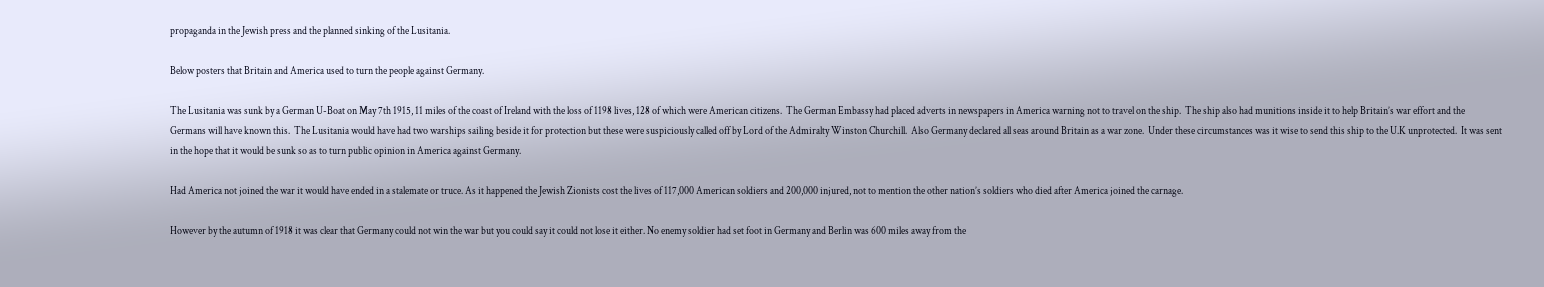propaganda in the Jewish press and the planned sinking of the Lusitania.

Below posters that Britain and America used to turn the people against Germany.

The Lusitania was sunk by a German U-Boat on May 7th 1915, 11 miles of the coast of Ireland with the loss of 1198 lives, 128 of which were American citizens.  The German Embassy had placed adverts in newspapers in America warning not to travel on the ship.  The ship also had munitions inside it to help Britain’s war effort and the Germans will have known this.  The Lusitania would have had two warships sailing beside it for protection but these were suspiciously called off by Lord of the Admiralty Winston Churchill.  Also Germany declared all seas around Britain as a war zone.  Under these circumstances was it wise to send this ship to the U.K unprotected.  It was sent in the hope that it would be sunk so as to turn public opinion in America against Germany.

Had America not joined the war it would have ended in a stalemate or truce. As it happened the Jewish Zionists cost the lives of 117,000 American soldiers and 200,000 injured, not to mention the other nation’s soldiers who died after America joined the carnage.

However by the autumn of 1918 it was clear that Germany could not win the war but you could say it could not lose it either. No enemy soldier had set foot in Germany and Berlin was 600 miles away from the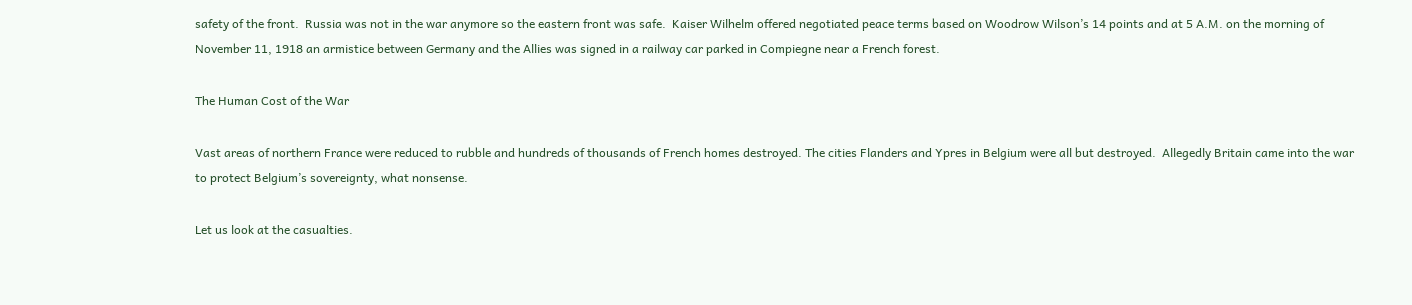safety of the front.  Russia was not in the war anymore so the eastern front was safe.  Kaiser Wilhelm offered negotiated peace terms based on Woodrow Wilson’s 14 points and at 5 A.M. on the morning of November 11, 1918 an armistice between Germany and the Allies was signed in a railway car parked in Compiegne near a French forest.

The Human Cost of the War

Vast areas of northern France were reduced to rubble and hundreds of thousands of French homes destroyed. The cities Flanders and Ypres in Belgium were all but destroyed.  Allegedly Britain came into the war to protect Belgium’s sovereignty, what nonsense.

Let us look at the casualties.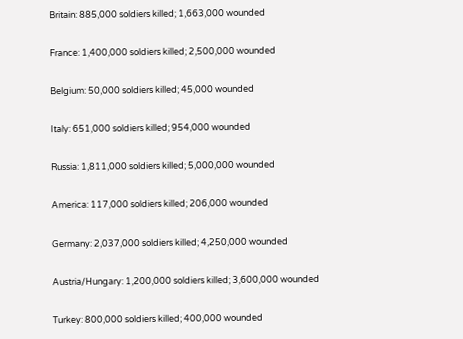Britain: 885,000 soldiers killed; 1,663,000 wounded

France: 1,400,000 soldiers killed; 2,500,000 wounded

Belgium: 50,000 soldiers killed; 45,000 wounded

Italy: 651,000 soldiers killed; 954,000 wounded

Russia: 1,811,000 soldiers killed; 5,000,000 wounded

America: 117,000 soldiers killed; 206,000 wounded

Germany: 2,037,000 soldiers killed; 4,250,000 wounded

Austria/Hungary: 1,200,000 soldiers killed; 3,600,000 wounded

Turkey: 800,000 soldiers killed; 400,000 wounded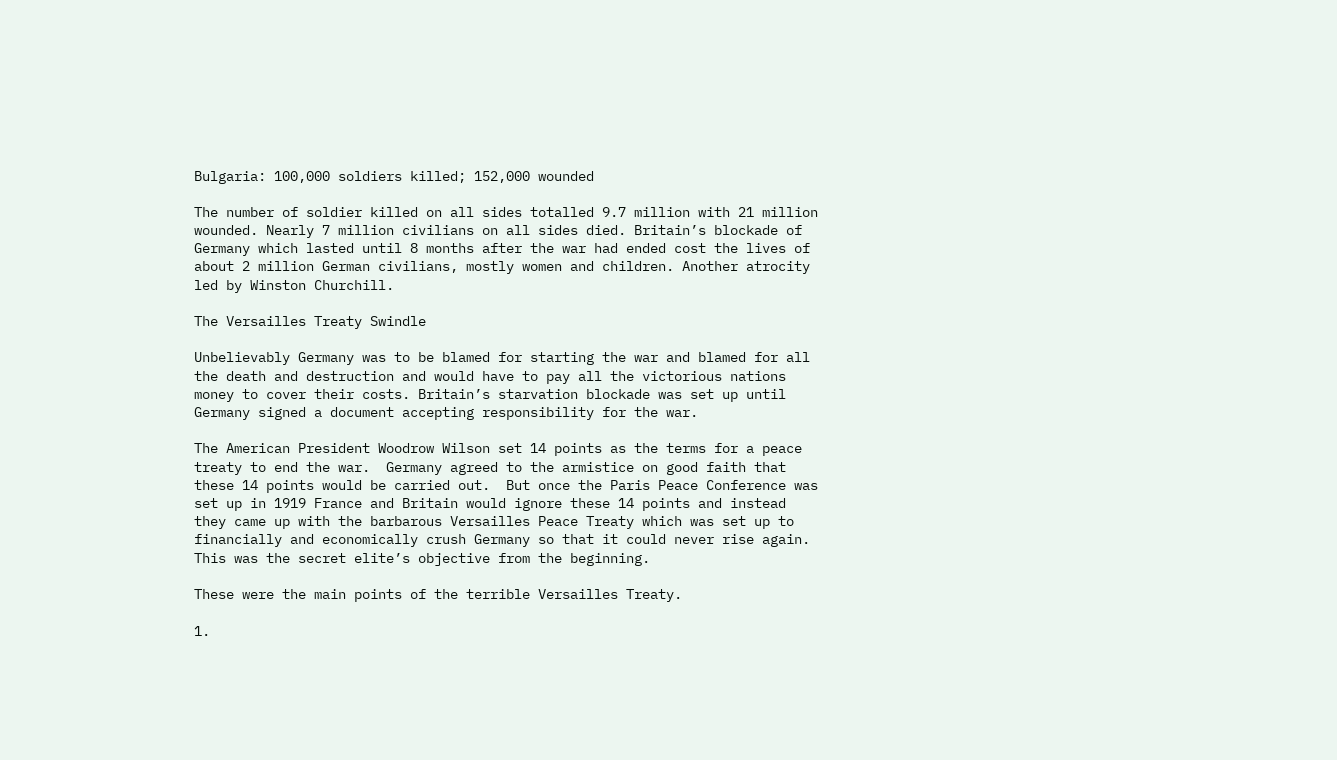Bulgaria: 100,000 soldiers killed; 152,000 wounded

The number of soldier killed on all sides totalled 9.7 million with 21 million wounded. Nearly 7 million civilians on all sides died. Britain’s blockade of Germany which lasted until 8 months after the war had ended cost the lives of about 2 million German civilians, mostly women and children. Another atrocity led by Winston Churchill.

The Versailles Treaty Swindle

Unbelievably Germany was to be blamed for starting the war and blamed for all the death and destruction and would have to pay all the victorious nations money to cover their costs. Britain’s starvation blockade was set up until Germany signed a document accepting responsibility for the war.

The American President Woodrow Wilson set 14 points as the terms for a peace treaty to end the war.  Germany agreed to the armistice on good faith that these 14 points would be carried out.  But once the Paris Peace Conference was set up in 1919 France and Britain would ignore these 14 points and instead they came up with the barbarous Versailles Peace Treaty which was set up to financially and economically crush Germany so that it could never rise again.  This was the secret elite’s objective from the beginning.

These were the main points of the terrible Versailles Treaty.

1.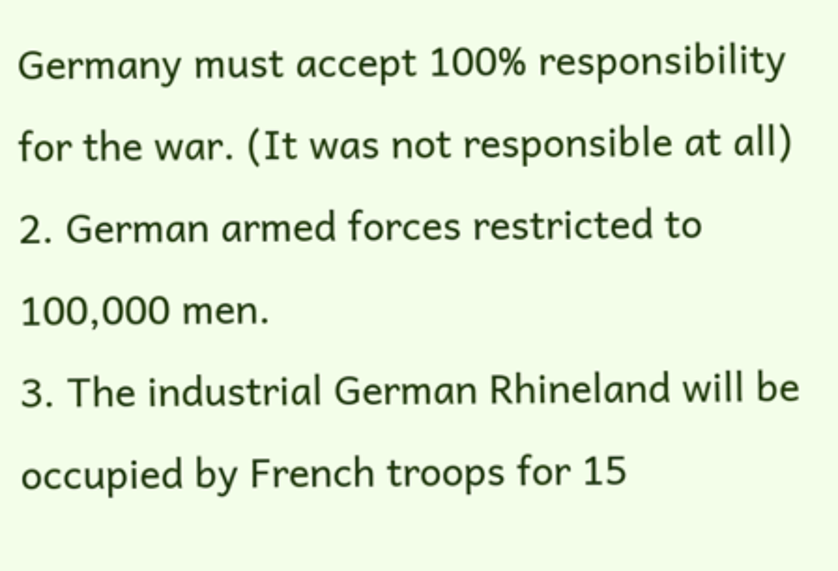Germany must accept 100% responsibility for the war. (It was not responsible at all)
2. German armed forces restricted to 100,000 men.
3. The industrial German Rhineland will be occupied by French troops for 15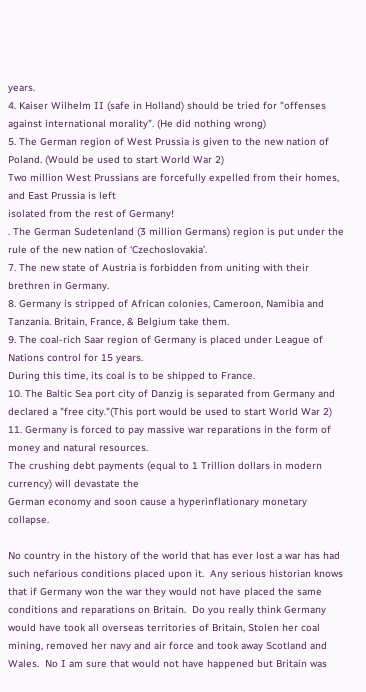years.
4. Kaiser Wilhelm II (safe in Holland) should be tried for "offenses against international morality". (He did nothing wrong)
5. The German region of West Prussia is given to the new nation of Poland. (Would be used to start World War 2)
Two million West Prussians are forcefully expelled from their homes, and East Prussia is left
isolated from the rest of Germany!
. The German Sudetenland (3 million Germans) region is put under the rule of the new nation of ‘Czechoslovakia’.
7. The new state of Austria is forbidden from uniting with their brethren in Germany.
8. Germany is stripped of African colonies, Cameroon, Namibia and Tanzania. Britain, France, & Belgium take them.
9. The coal-rich Saar region of Germany is placed under League of Nations control for 15 years.
During this time, its coal is to be shipped to France.
10. The Baltic Sea port city of Danzig is separated from Germany and declared a "free city."(This port would be used to start World War 2)
11. Germany is forced to pay massive war reparations in the form of money and natural resources.
The crushing debt payments (equal to 1 Trillion dollars in modern currency) will devastate the
German economy and soon cause a hyperinflationary monetary collapse.

No country in the history of the world that has ever lost a war has had such nefarious conditions placed upon it.  Any serious historian knows that if Germany won the war they would not have placed the same conditions and reparations on Britain.  Do you really think Germany would have took all overseas territories of Britain, Stolen her coal mining, removed her navy and air force and took away Scotland and Wales.  No I am sure that would not have happened but Britain was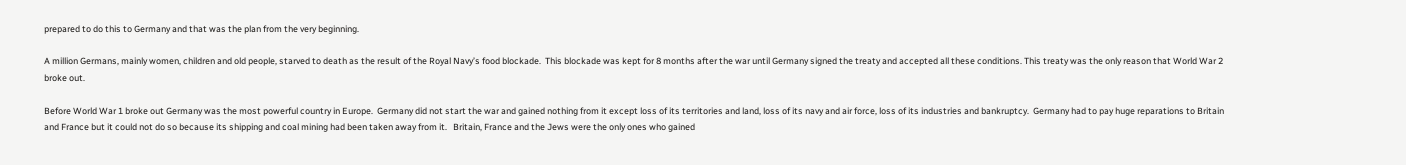prepared to do this to Germany and that was the plan from the very beginning.

A million Germans, mainly women, children and old people, starved to death as the result of the Royal Navy’s food blockade.  This blockade was kept for 8 months after the war until Germany signed the treaty and accepted all these conditions. This treaty was the only reason that World War 2 broke out.

Before World War 1 broke out Germany was the most powerful country in Europe.  Germany did not start the war and gained nothing from it except loss of its territories and land, loss of its navy and air force, loss of its industries and bankruptcy.  Germany had to pay huge reparations to Britain and France but it could not do so because its shipping and coal mining had been taken away from it.   Britain, France and the Jews were the only ones who gained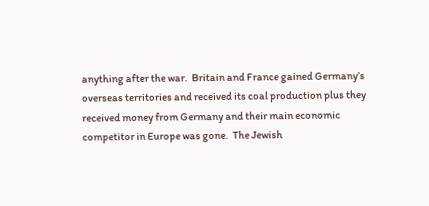anything after the war.  Britain and France gained Germany’s overseas territories and received its coal production plus they received money from Germany and their main economic competitor in Europe was gone.  The Jewish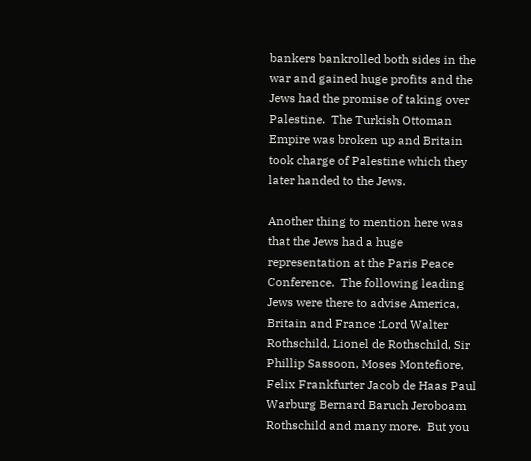bankers bankrolled both sides in the war and gained huge profits and the Jews had the promise of taking over Palestine.  The Turkish Ottoman Empire was broken up and Britain took charge of Palestine which they later handed to the Jews.

Another thing to mention here was that the Jews had a huge representation at the Paris Peace Conference.  The following leading Jews were there to advise America, Britain and France :Lord Walter Rothschild, Lionel de Rothschild, Sir Phillip Sassoon, Moses Montefiore, Felix Frankfurter Jacob de Haas Paul Warburg Bernard Baruch Jeroboam Rothschild and many more.  But you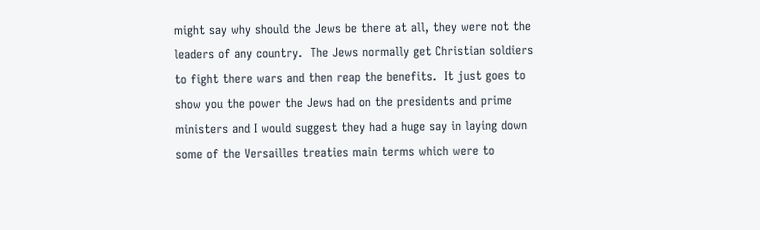might say why should the Jews be there at all, they were not the leaders of any country.  The Jews normally get Christian soldiers to fight there wars and then reap the benefits.  It just goes to show you the power the Jews had on the presidents and prime ministers and I would suggest they had a huge say in laying down some of the Versailles treaties main terms which were to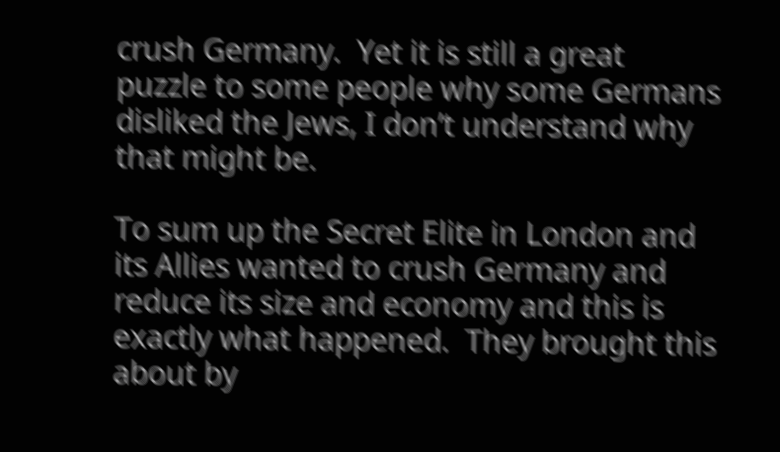crush Germany.  Yet it is still a great puzzle to some people why some Germans disliked the Jews, I don’t understand why that might be.

To sum up the Secret Elite in London and its Allies wanted to crush Germany and reduce its size and economy and this is exactly what happened.  They brought this about by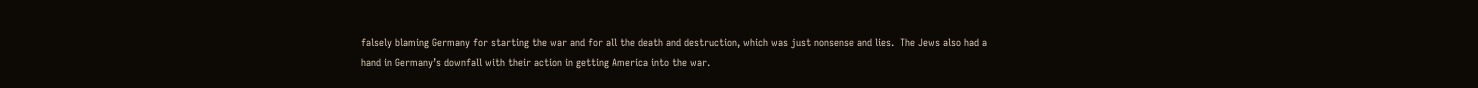falsely blaming Germany for starting the war and for all the death and destruction, which was just nonsense and lies.  The Jews also had a hand in Germany’s downfall with their action in getting America into the war.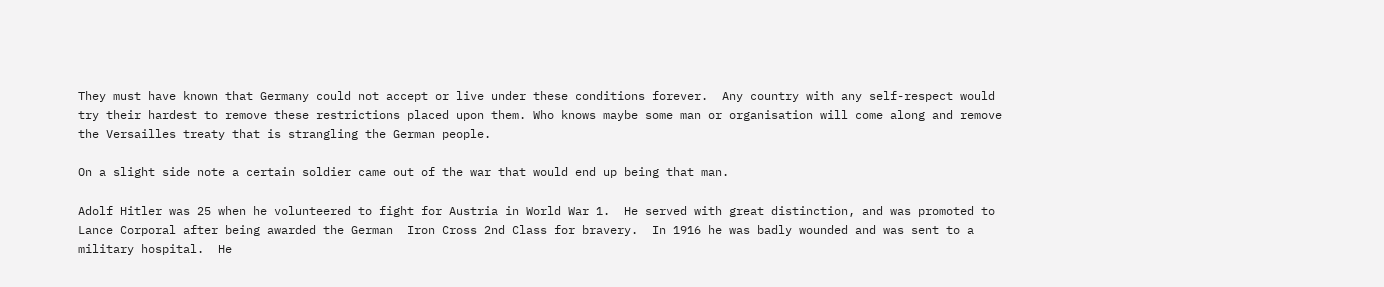They must have known that Germany could not accept or live under these conditions forever.  Any country with any self-respect would try their hardest to remove these restrictions placed upon them. Who knows maybe some man or organisation will come along and remove the Versailles treaty that is strangling the German people.

On a slight side note a certain soldier came out of the war that would end up being that man.

Adolf Hitler was 25 when he volunteered to fight for Austria in World War 1.  He served with great distinction, and was promoted to Lance Corporal after being awarded the German  Iron Cross 2nd Class for bravery.  In 1916 he was badly wounded and was sent to a military hospital.  He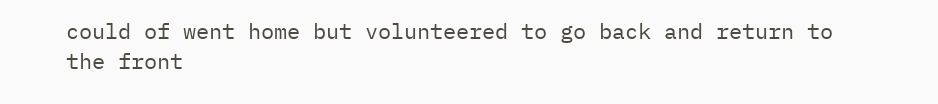could of went home but volunteered to go back and return to the front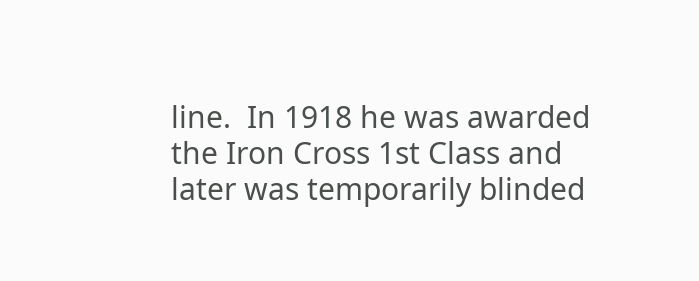line.  In 1918 he was awarded the Iron Cross 1st Class and later was temporarily blinded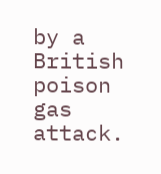by a British poison gas attack.